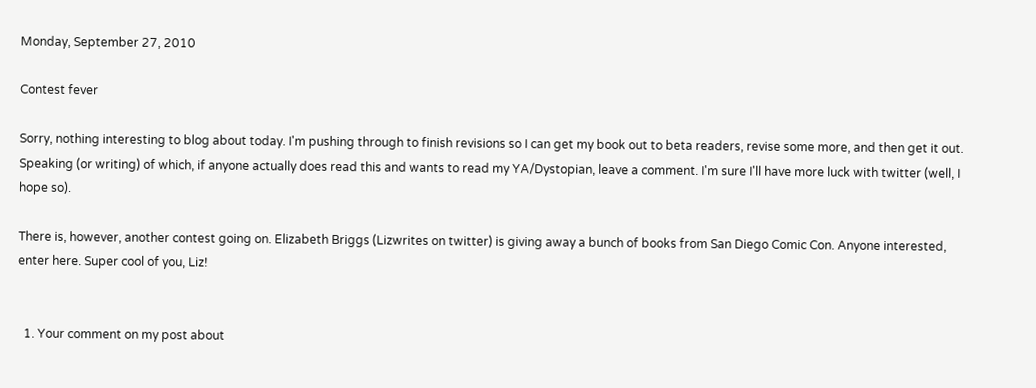Monday, September 27, 2010

Contest fever

Sorry, nothing interesting to blog about today. I'm pushing through to finish revisions so I can get my book out to beta readers, revise some more, and then get it out. Speaking (or writing) of which, if anyone actually does read this and wants to read my YA/Dystopian, leave a comment. I'm sure I'll have more luck with twitter (well, I hope so).

There is, however, another contest going on. Elizabeth Briggs (Lizwrites on twitter) is giving away a bunch of books from San Diego Comic Con. Anyone interested, enter here. Super cool of you, Liz!


  1. Your comment on my post about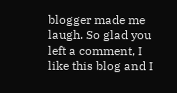blogger made me laugh. So glad you left a comment, I like this blog and I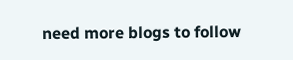need more blogs to follow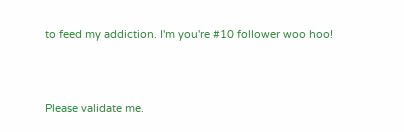to feed my addiction. I'm you're #10 follower woo hoo!



Please validate me.